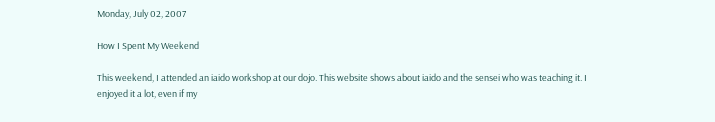Monday, July 02, 2007

How I Spent My Weekend

This weekend, I attended an iaido workshop at our dojo. This website shows about iaido and the sensei who was teaching it. I enjoyed it a lot, even if my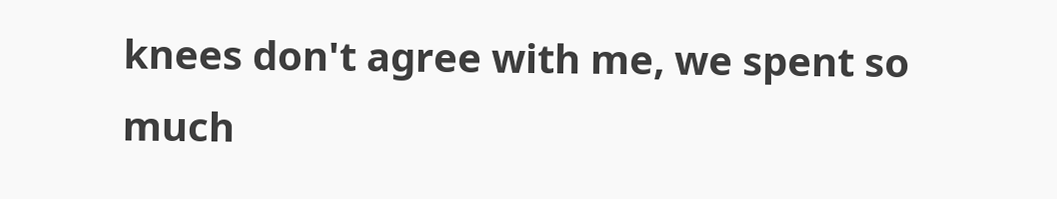knees don't agree with me, we spent so much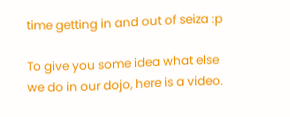time getting in and out of seiza :p

To give you some idea what else we do in our dojo, here is a video.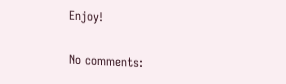Enjoy!

No comments: